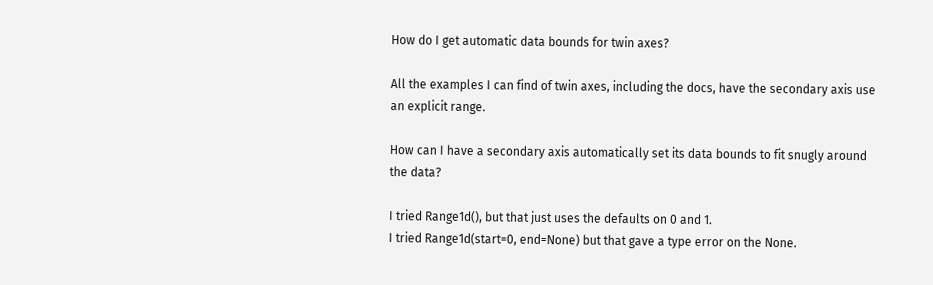How do I get automatic data bounds for twin axes?

All the examples I can find of twin axes, including the docs, have the secondary axis use an explicit range.

How can I have a secondary axis automatically set its data bounds to fit snugly around the data?

I tried Range1d(), but that just uses the defaults on 0 and 1.
I tried Range1d(start=0, end=None) but that gave a type error on the None.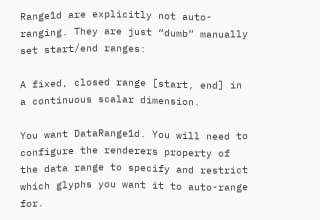Range1d are explicitly not auto-ranging. They are just “dumb” manually set start/end ranges:

A fixed, closed range [start, end] in a continuous scalar dimension.

You want DataRange1d. You will need to configure the renderers property of the data range to specify and restrict which glyphs you want it to auto-range for.